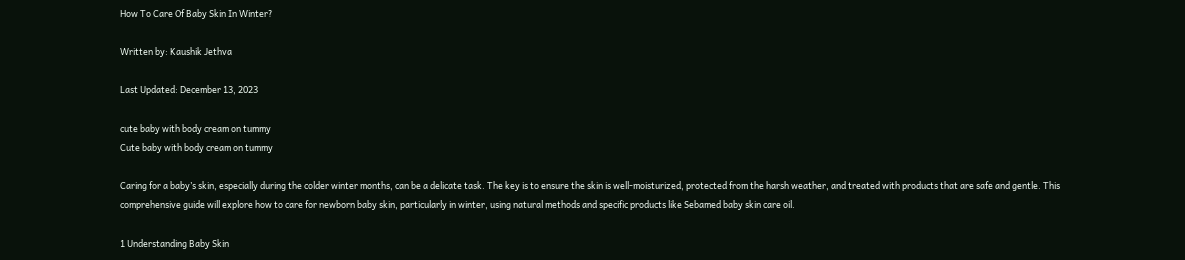How To Care Of Baby Skin In Winter?

Written by: Kaushik Jethva

Last Updated: December 13, 2023

cute baby with body cream on tummy
Cute baby with body cream on tummy

Caring for a baby’s skin, especially during the colder winter months, can be a delicate task. The key is to ensure the skin is well-moisturized, protected from the harsh weather, and treated with products that are safe and gentle. This comprehensive guide will explore how to care for newborn baby skin, particularly in winter, using natural methods and specific products like Sebamed baby skin care oil.

1 Understanding Baby Skin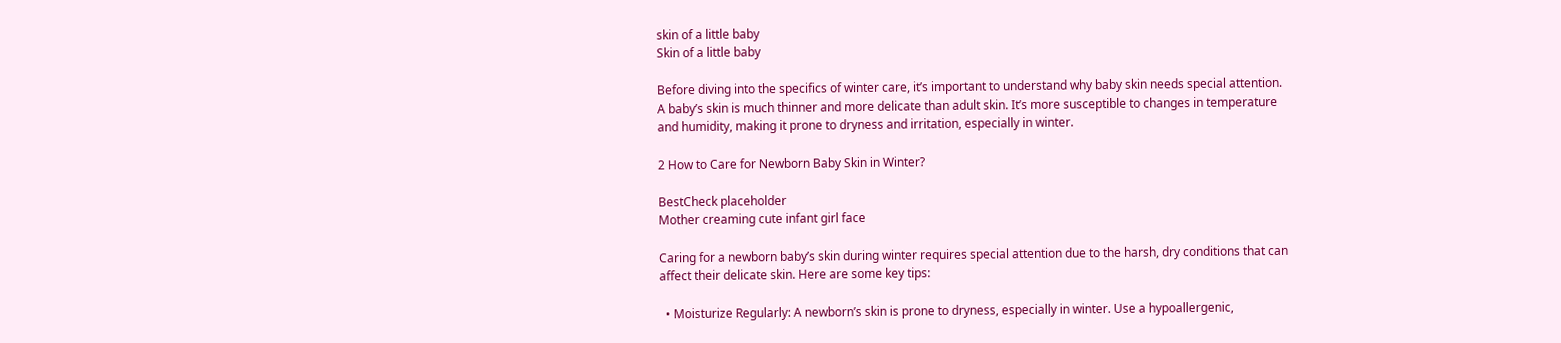skin of a little baby
Skin of a little baby

Before diving into the specifics of winter care, it’s important to understand why baby skin needs special attention. A baby’s skin is much thinner and more delicate than adult skin. It’s more susceptible to changes in temperature and humidity, making it prone to dryness and irritation, especially in winter.

2 How to Care for Newborn Baby Skin in Winter?

BestCheck placeholder
Mother creaming cute infant girl face

Caring for a newborn baby’s skin during winter requires special attention due to the harsh, dry conditions that can affect their delicate skin. Here are some key tips:

  • Moisturize Regularly: A newborn’s skin is prone to dryness, especially in winter. Use a hypoallergenic,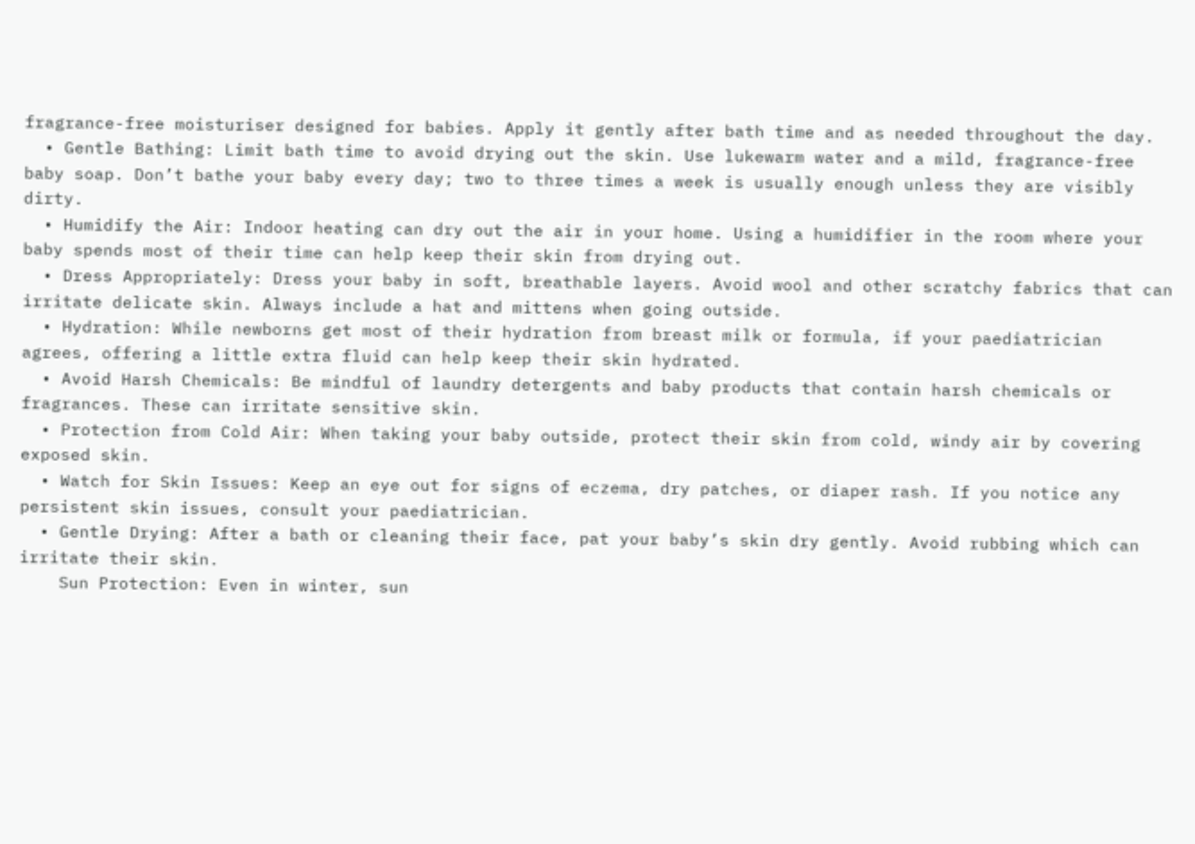fragrance-free moisturiser designed for babies. Apply it gently after bath time and as needed throughout the day.
  • Gentle Bathing: Limit bath time to avoid drying out the skin. Use lukewarm water and a mild, fragrance-free baby soap. Don’t bathe your baby every day; two to three times a week is usually enough unless they are visibly dirty.
  • Humidify the Air: Indoor heating can dry out the air in your home. Using a humidifier in the room where your baby spends most of their time can help keep their skin from drying out.
  • Dress Appropriately: Dress your baby in soft, breathable layers. Avoid wool and other scratchy fabrics that can irritate delicate skin. Always include a hat and mittens when going outside.
  • Hydration: While newborns get most of their hydration from breast milk or formula, if your paediatrician agrees, offering a little extra fluid can help keep their skin hydrated.
  • Avoid Harsh Chemicals: Be mindful of laundry detergents and baby products that contain harsh chemicals or fragrances. These can irritate sensitive skin.
  • Protection from Cold Air: When taking your baby outside, protect their skin from cold, windy air by covering exposed skin.
  • Watch for Skin Issues: Keep an eye out for signs of eczema, dry patches, or diaper rash. If you notice any persistent skin issues, consult your paediatrician.
  • Gentle Drying: After a bath or cleaning their face, pat your baby’s skin dry gently. Avoid rubbing which can irritate their skin.
    Sun Protection: Even in winter, sun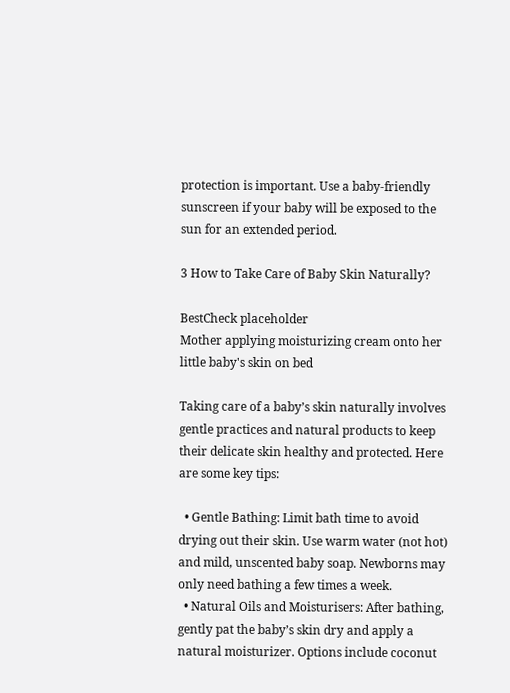protection is important. Use a baby-friendly sunscreen if your baby will be exposed to the sun for an extended period.

3 How to Take Care of Baby Skin Naturally?

BestCheck placeholder
Mother applying moisturizing cream onto her little baby's skin on bed

Taking care of a baby’s skin naturally involves gentle practices and natural products to keep their delicate skin healthy and protected. Here are some key tips:

  • Gentle Bathing: Limit bath time to avoid drying out their skin. Use warm water (not hot) and mild, unscented baby soap. Newborns may only need bathing a few times a week.
  • Natural Oils and Moisturisers: After bathing, gently pat the baby’s skin dry and apply a natural moisturizer. Options include coconut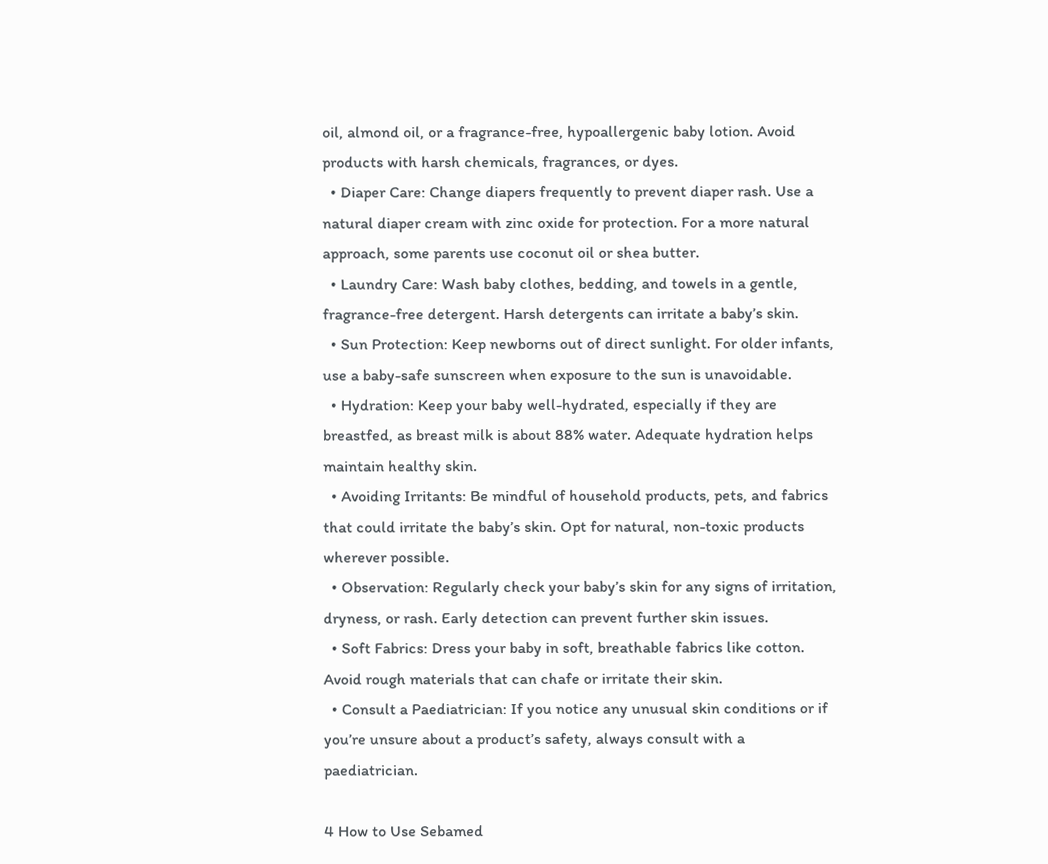oil, almond oil, or a fragrance-free, hypoallergenic baby lotion. Avoid products with harsh chemicals, fragrances, or dyes.
  • Diaper Care: Change diapers frequently to prevent diaper rash. Use a natural diaper cream with zinc oxide for protection. For a more natural approach, some parents use coconut oil or shea butter.
  • Laundry Care: Wash baby clothes, bedding, and towels in a gentle, fragrance-free detergent. Harsh detergents can irritate a baby’s skin.
  • Sun Protection: Keep newborns out of direct sunlight. For older infants, use a baby-safe sunscreen when exposure to the sun is unavoidable.
  • Hydration: Keep your baby well-hydrated, especially if they are breastfed, as breast milk is about 88% water. Adequate hydration helps maintain healthy skin.
  • Avoiding Irritants: Be mindful of household products, pets, and fabrics that could irritate the baby’s skin. Opt for natural, non-toxic products wherever possible.
  • Observation: Regularly check your baby’s skin for any signs of irritation, dryness, or rash. Early detection can prevent further skin issues.
  • Soft Fabrics: Dress your baby in soft, breathable fabrics like cotton. Avoid rough materials that can chafe or irritate their skin.
  • Consult a Paediatrician: If you notice any unusual skin conditions or if you’re unsure about a product’s safety, always consult with a paediatrician.

4 How to Use Sebamed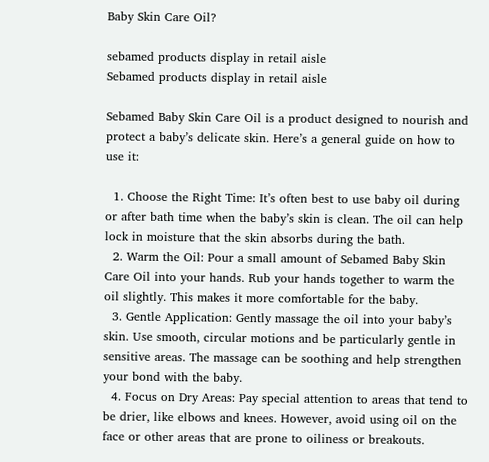Baby Skin Care Oil?

sebamed products display in retail aisle
Sebamed products display in retail aisle

Sebamed Baby Skin Care Oil is a product designed to nourish and protect a baby’s delicate skin. Here’s a general guide on how to use it:

  1. Choose the Right Time: It’s often best to use baby oil during or after bath time when the baby’s skin is clean. The oil can help lock in moisture that the skin absorbs during the bath.
  2. Warm the Oil: Pour a small amount of Sebamed Baby Skin Care Oil into your hands. Rub your hands together to warm the oil slightly. This makes it more comfortable for the baby.
  3. Gentle Application: Gently massage the oil into your baby’s skin. Use smooth, circular motions and be particularly gentle in sensitive areas. The massage can be soothing and help strengthen your bond with the baby.
  4. Focus on Dry Areas: Pay special attention to areas that tend to be drier, like elbows and knees. However, avoid using oil on the face or other areas that are prone to oiliness or breakouts.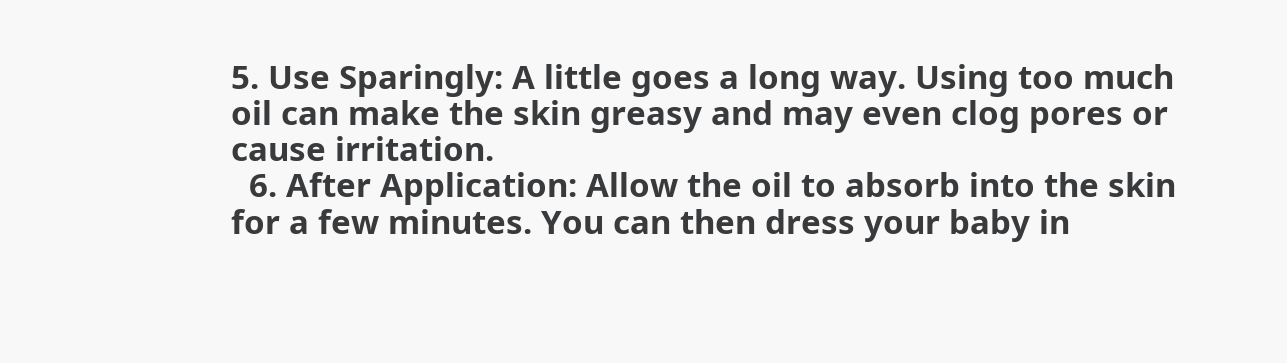5. Use Sparingly: A little goes a long way. Using too much oil can make the skin greasy and may even clog pores or cause irritation.
  6. After Application: Allow the oil to absorb into the skin for a few minutes. You can then dress your baby in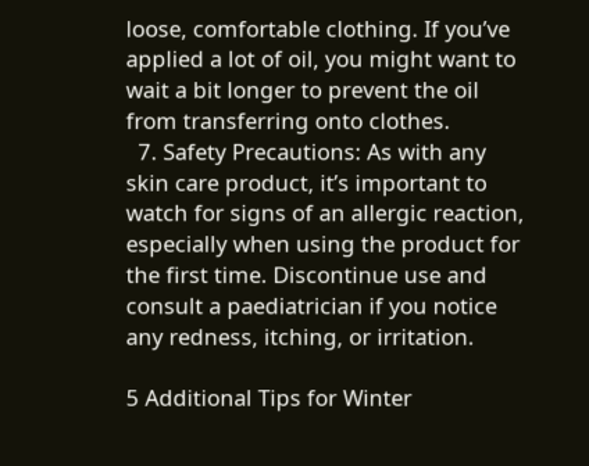loose, comfortable clothing. If you’ve applied a lot of oil, you might want to wait a bit longer to prevent the oil from transferring onto clothes.
  7. Safety Precautions: As with any skin care product, it’s important to watch for signs of an allergic reaction, especially when using the product for the first time. Discontinue use and consult a paediatrician if you notice any redness, itching, or irritation.

5 Additional Tips for Winter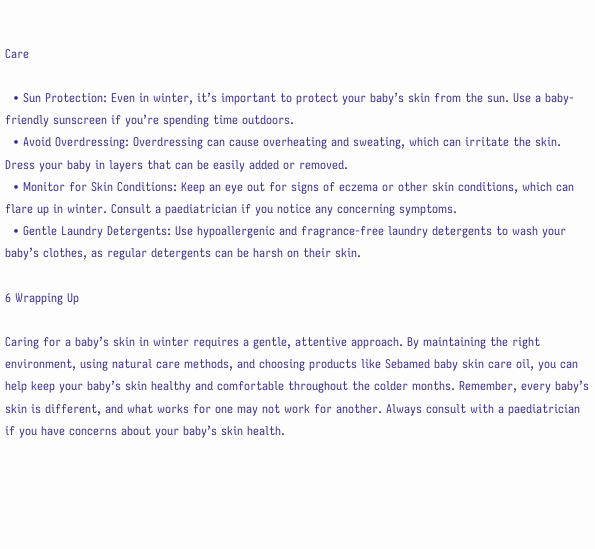Care

  • Sun Protection: Even in winter, it’s important to protect your baby’s skin from the sun. Use a baby-friendly sunscreen if you’re spending time outdoors.
  • Avoid Overdressing: Overdressing can cause overheating and sweating, which can irritate the skin. Dress your baby in layers that can be easily added or removed.
  • Monitor for Skin Conditions: Keep an eye out for signs of eczema or other skin conditions, which can flare up in winter. Consult a paediatrician if you notice any concerning symptoms.
  • Gentle Laundry Detergents: Use hypoallergenic and fragrance-free laundry detergents to wash your baby’s clothes, as regular detergents can be harsh on their skin.

6 Wrapping Up

Caring for a baby’s skin in winter requires a gentle, attentive approach. By maintaining the right environment, using natural care methods, and choosing products like Sebamed baby skin care oil, you can help keep your baby’s skin healthy and comfortable throughout the colder months. Remember, every baby’s skin is different, and what works for one may not work for another. Always consult with a paediatrician if you have concerns about your baby’s skin health.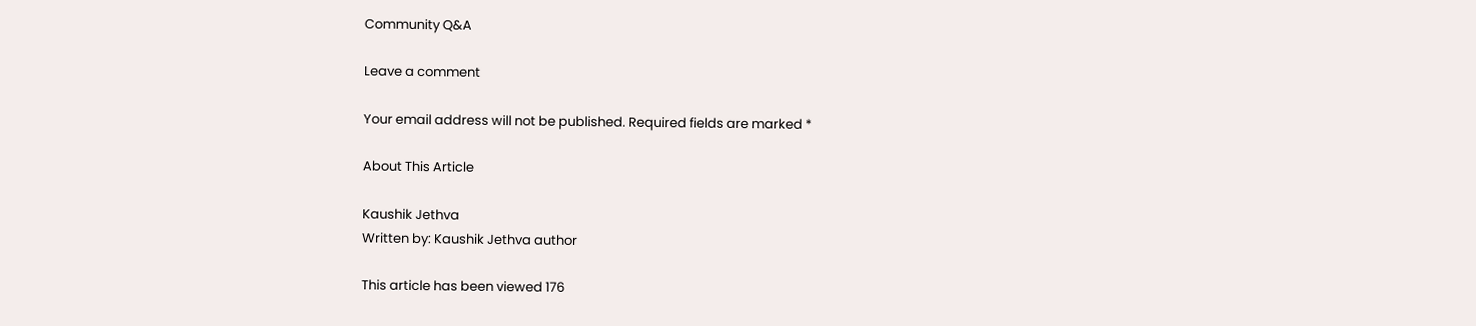Community Q&A

Leave a comment

Your email address will not be published. Required fields are marked *

About This Article

Kaushik Jethva
Written by: Kaushik Jethva author

This article has been viewed 176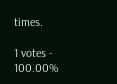times.

1 votes - 100.00%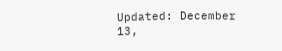Updated: December 13,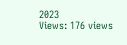2023
Views: 176 views